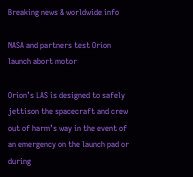Breaking news & worldwide info

NASA and partners test Orion launch abort motor

Orion’s LAS is designed to safely jettison the spacecraft and crew out of harm’s way in the event of an emergency on the launch pad or during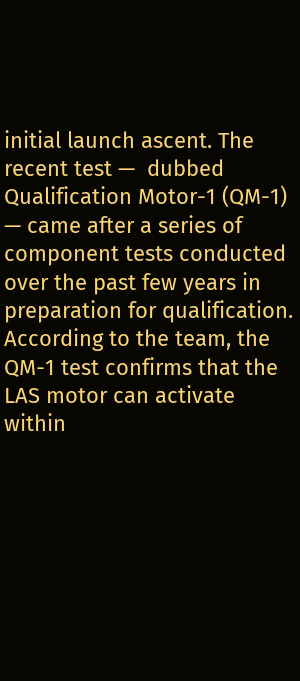initial launch ascent. The recent test —  dubbed Qualification Motor-1 (QM-1) — came after a series of component tests conducted over the past few years in preparation for qualification. According to the team, the QM-1 test confirms that the LAS motor can activate within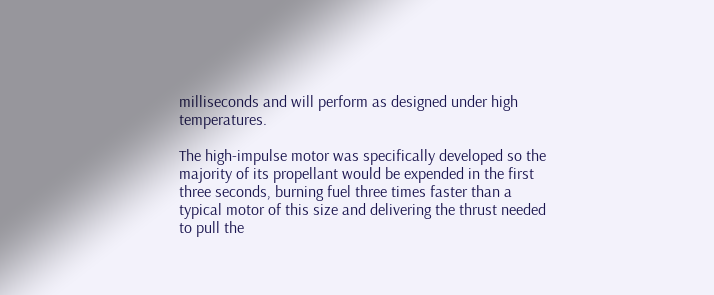milliseconds and will perform as designed under high temperatures.

The high-impulse motor was specifically developed so the majority of its propellant would be expended in the first three seconds, burning fuel three times faster than a typical motor of this size and delivering the thrust needed to pull the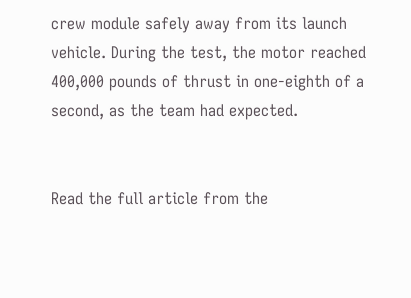crew module safely away from its launch vehicle. During the test, the motor reached 400,000 pounds of thrust in one-eighth of a second, as the team had expected.


Read the full article from the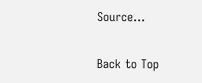Source…

Back to Top